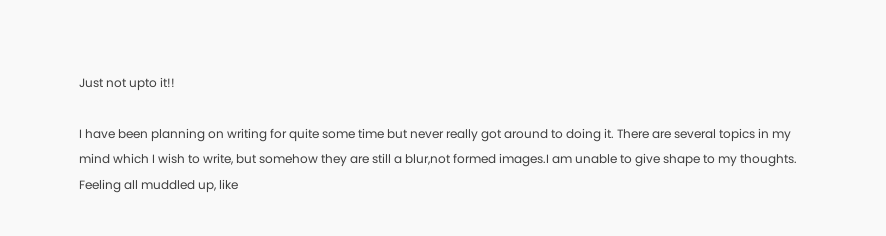Just not upto it!!

I have been planning on writing for quite some time but never really got around to doing it. There are several topics in my mind which I wish to write, but somehow they are still a blur,not formed images.I am unable to give shape to my thoughts. Feeling all muddled up, like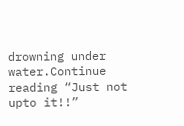drowning under water.Continue reading “Just not upto it!!”